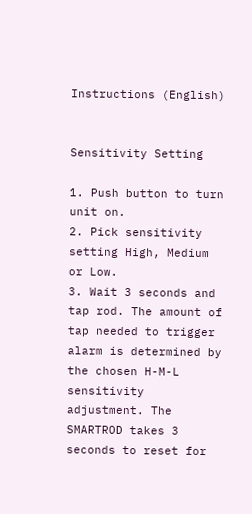Instructions (English)


Sensitivity Setting

1. Push button to turn unit on.
2. Pick sensitivity setting High, Medium or Low.
3. Wait 3 seconds and tap rod. The amount of tap needed to trigger alarm is determined by the chosen H-M-L sensitivity adjustment. The SMARTROD takes 3 seconds to reset for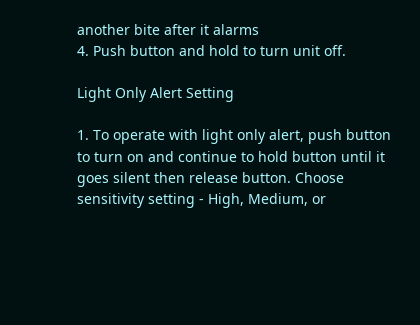another bite after it alarms
4. Push button and hold to turn unit off.

Light Only Alert Setting

1. To operate with light only alert, push button to turn on and continue to hold button until it goes silent then release button. Choose sensitivity setting - High, Medium, or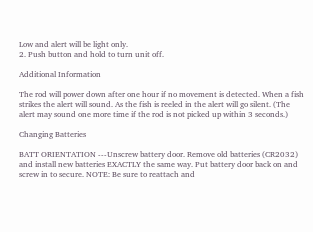Low and alert will be light only.
2. Push button and hold to turn unit off.

Additional Information

The rod will power down after one hour if no movement is detected. When a fish strikes the alert will sound. As the fish is reeled in the alert will go silent. (The alert may sound one more time if the rod is not picked up within 3 seconds.)

Changing Batteries

BATT ORIENTATION ---Unscrew battery door. Remove old batteries (CR2032) and install new batteries EXACTLY the same way. Put battery door back on and screw in to secure. NOTE: Be sure to reattach and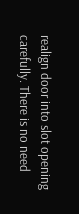realign door into slot opening carefully. There is no need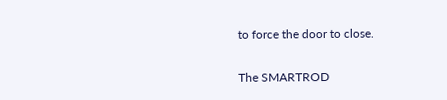to force the door to close.

The SMARTROD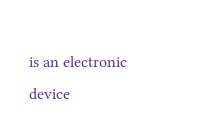is an electronic device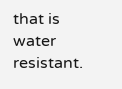that is water resistant.